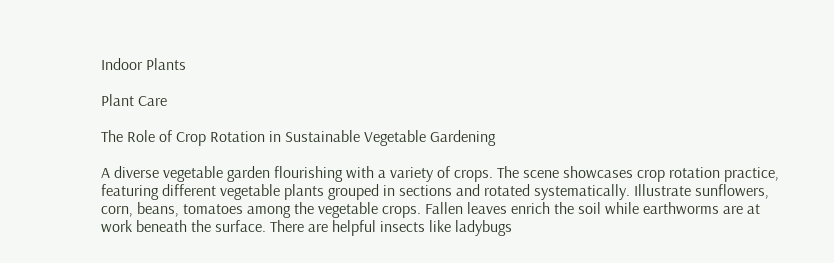Indoor Plants

Plant Care

The Role of Crop Rotation in Sustainable Vegetable Gardening

A diverse vegetable garden flourishing with a variety of crops. The scene showcases crop rotation practice, featuring different vegetable plants grouped in sections and rotated systematically. Illustrate sunflowers, corn, beans, tomatoes among the vegetable crops. Fallen leaves enrich the soil while earthworms are at work beneath the surface. There are helpful insects like ladybugs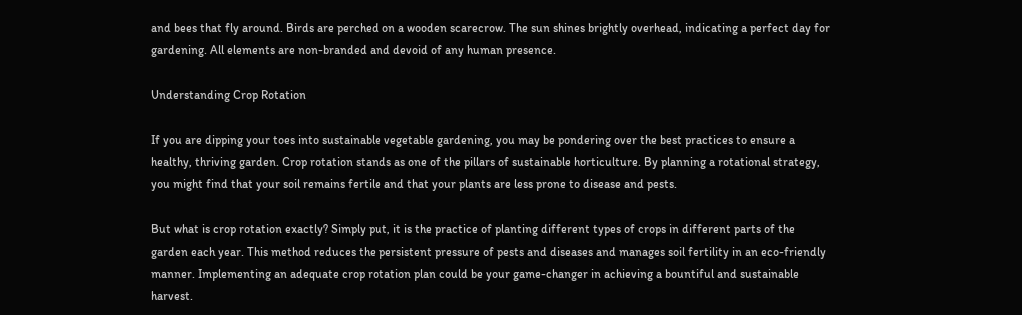and bees that fly around. Birds are perched on a wooden scarecrow. The sun shines brightly overhead, indicating a perfect day for gardening. All elements are non-branded and devoid of any human presence.

Understanding Crop Rotation

If you are dipping your toes into sustainable vegetable gardening, you may be pondering over the best practices to ensure a healthy, thriving garden. Crop rotation stands as one of the pillars of sustainable horticulture. By planning a rotational strategy, you might find that your soil remains fertile and that your plants are less prone to disease and pests.

But what is crop rotation exactly? Simply put, it is the practice of planting different types of crops in different parts of the garden each year. This method reduces the persistent pressure of pests and diseases and manages soil fertility in an eco-friendly manner. Implementing an adequate crop rotation plan could be your game-changer in achieving a bountiful and sustainable harvest.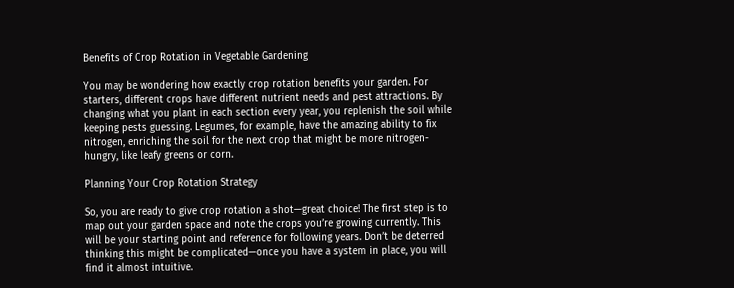Benefits of Crop Rotation in Vegetable Gardening

You may be wondering how exactly crop rotation benefits your garden. For starters, different crops have different nutrient needs and pest attractions. By changing what you plant in each section every year, you replenish the soil while keeping pests guessing. Legumes, for example, have the amazing ability to fix nitrogen, enriching the soil for the next crop that might be more nitrogen-hungry, like leafy greens or corn.

Planning Your Crop Rotation Strategy

So, you are ready to give crop rotation a shot—great choice! The first step is to map out your garden space and note the crops you’re growing currently. This will be your starting point and reference for following years. Don’t be deterred thinking this might be complicated—once you have a system in place, you will find it almost intuitive.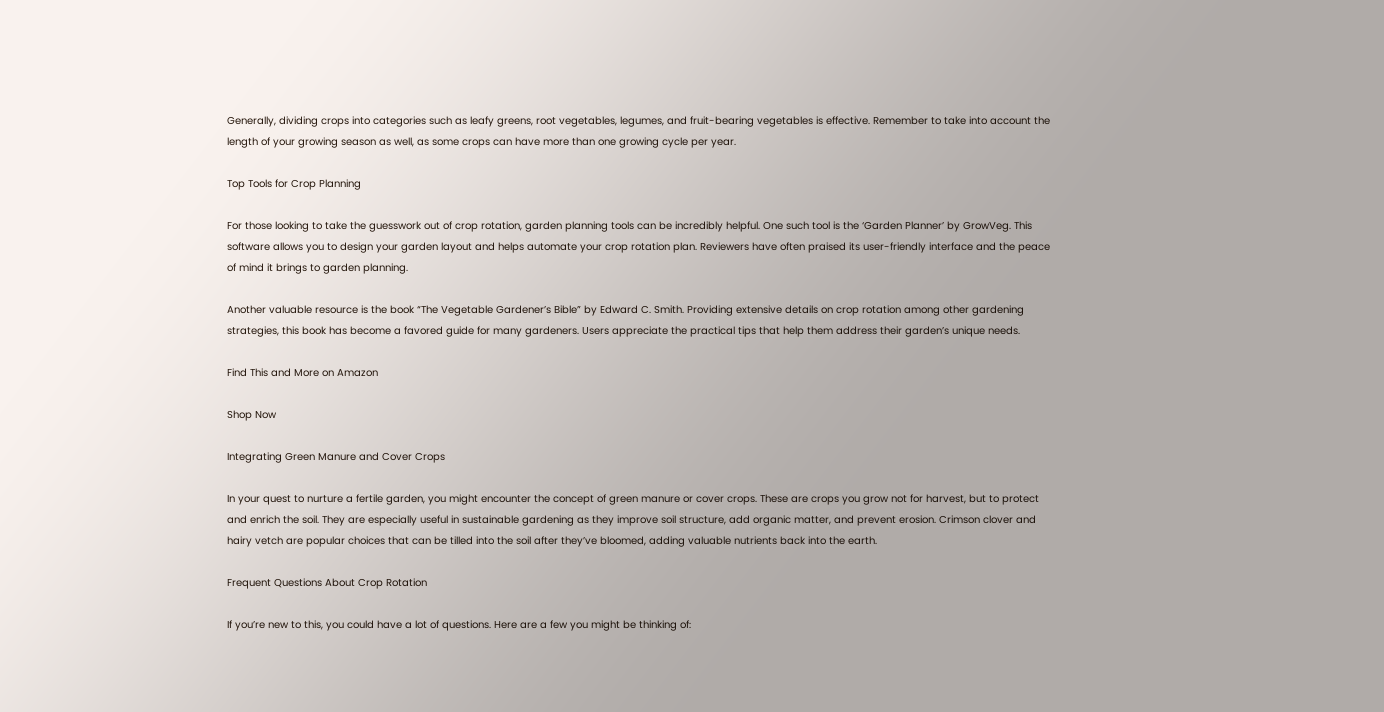Generally, dividing crops into categories such as leafy greens, root vegetables, legumes, and fruit-bearing vegetables is effective. Remember to take into account the length of your growing season as well, as some crops can have more than one growing cycle per year.

Top Tools for Crop Planning

For those looking to take the guesswork out of crop rotation, garden planning tools can be incredibly helpful. One such tool is the ‘Garden Planner’ by GrowVeg. This software allows you to design your garden layout and helps automate your crop rotation plan. Reviewers have often praised its user-friendly interface and the peace of mind it brings to garden planning.

Another valuable resource is the book “The Vegetable Gardener’s Bible” by Edward C. Smith. Providing extensive details on crop rotation among other gardening strategies, this book has become a favored guide for many gardeners. Users appreciate the practical tips that help them address their garden’s unique needs.

Find This and More on Amazon

Shop Now

Integrating Green Manure and Cover Crops

In your quest to nurture a fertile garden, you might encounter the concept of green manure or cover crops. These are crops you grow not for harvest, but to protect and enrich the soil. They are especially useful in sustainable gardening as they improve soil structure, add organic matter, and prevent erosion. Crimson clover and hairy vetch are popular choices that can be tilled into the soil after they’ve bloomed, adding valuable nutrients back into the earth.

Frequent Questions About Crop Rotation

If you’re new to this, you could have a lot of questions. Here are a few you might be thinking of: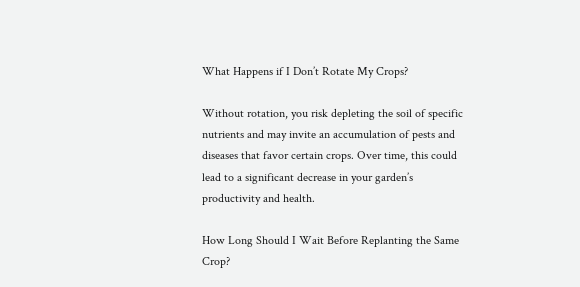What Happens if I Don’t Rotate My Crops?

Without rotation, you risk depleting the soil of specific nutrients and may invite an accumulation of pests and diseases that favor certain crops. Over time, this could lead to a significant decrease in your garden’s productivity and health.

How Long Should I Wait Before Replanting the Same Crop?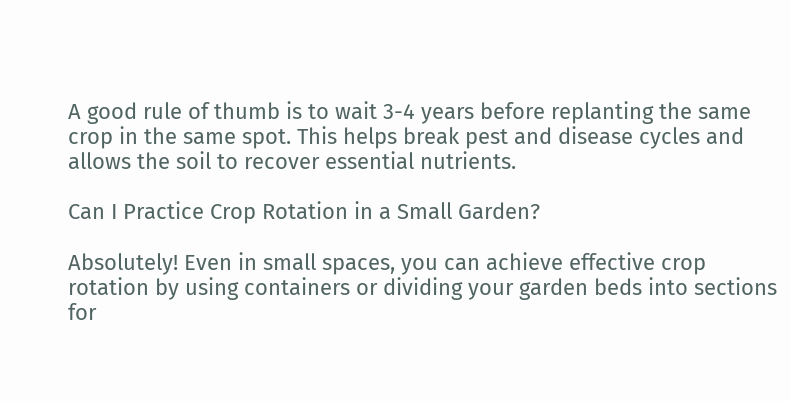A good rule of thumb is to wait 3-4 years before replanting the same crop in the same spot. This helps break pest and disease cycles and allows the soil to recover essential nutrients.

Can I Practice Crop Rotation in a Small Garden?

Absolutely! Even in small spaces, you can achieve effective crop rotation by using containers or dividing your garden beds into sections for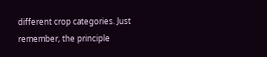different crop categories. Just remember, the principle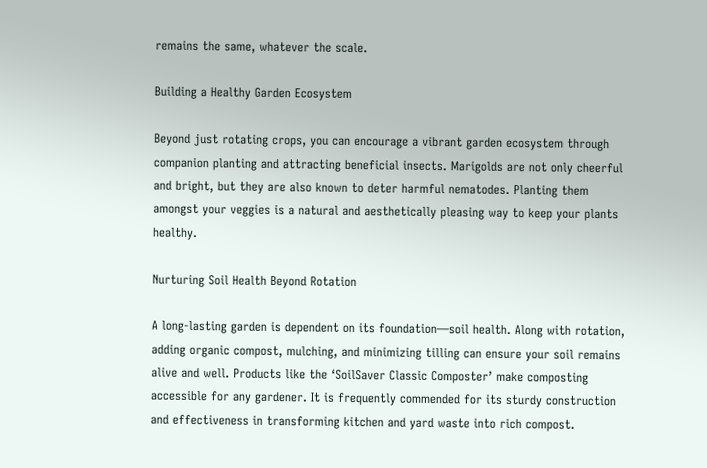remains the same, whatever the scale.

Building a Healthy Garden Ecosystem

Beyond just rotating crops, you can encourage a vibrant garden ecosystem through companion planting and attracting beneficial insects. Marigolds are not only cheerful and bright, but they are also known to deter harmful nematodes. Planting them amongst your veggies is a natural and aesthetically pleasing way to keep your plants healthy.

Nurturing Soil Health Beyond Rotation

A long-lasting garden is dependent on its foundation—soil health. Along with rotation, adding organic compost, mulching, and minimizing tilling can ensure your soil remains alive and well. Products like the ‘SoilSaver Classic Composter’ make composting accessible for any gardener. It is frequently commended for its sturdy construction and effectiveness in transforming kitchen and yard waste into rich compost.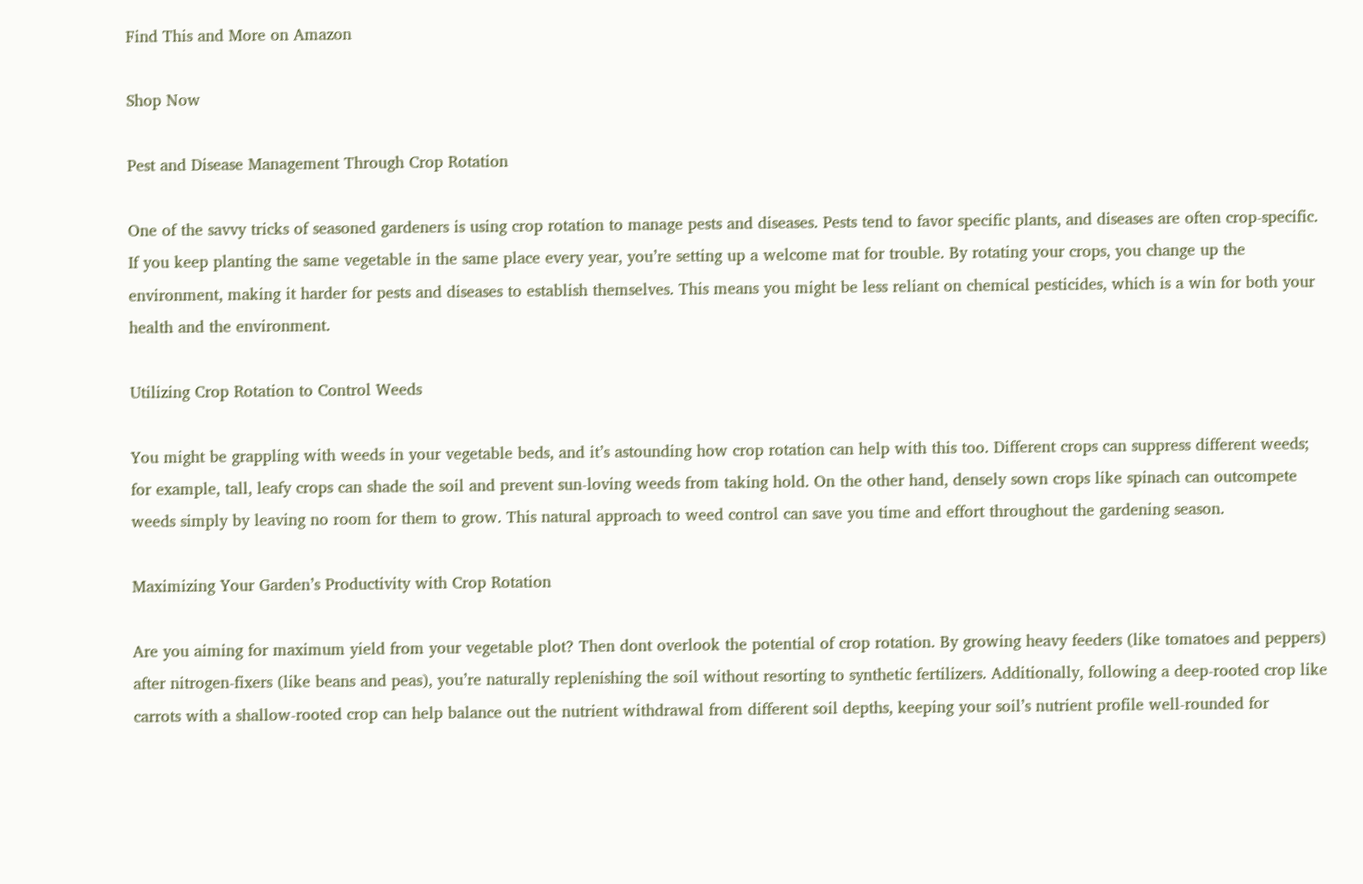Find This and More on Amazon

Shop Now

Pest and Disease Management Through Crop Rotation

One of the savvy tricks of seasoned gardeners is using crop rotation to manage pests and diseases. Pests tend to favor specific plants, and diseases are often crop-specific. If you keep planting the same vegetable in the same place every year, you’re setting up a welcome mat for trouble. By rotating your crops, you change up the environment, making it harder for pests and diseases to establish themselves. This means you might be less reliant on chemical pesticides, which is a win for both your health and the environment.

Utilizing Crop Rotation to Control Weeds

You might be grappling with weeds in your vegetable beds, and it’s astounding how crop rotation can help with this too. Different crops can suppress different weeds; for example, tall, leafy crops can shade the soil and prevent sun-loving weeds from taking hold. On the other hand, densely sown crops like spinach can outcompete weeds simply by leaving no room for them to grow. This natural approach to weed control can save you time and effort throughout the gardening season.

Maximizing Your Garden’s Productivity with Crop Rotation

Are you aiming for maximum yield from your vegetable plot? Then dont overlook the potential of crop rotation. By growing heavy feeders (like tomatoes and peppers) after nitrogen-fixers (like beans and peas), you’re naturally replenishing the soil without resorting to synthetic fertilizers. Additionally, following a deep-rooted crop like carrots with a shallow-rooted crop can help balance out the nutrient withdrawal from different soil depths, keeping your soil’s nutrient profile well-rounded for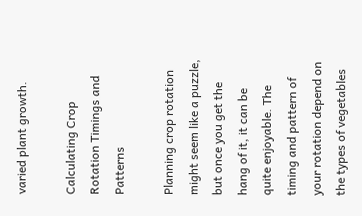varied plant growth.

Calculating Crop Rotation Timings and Patterns

Planning crop rotation might seem like a puzzle, but once you get the hang of it, it can be quite enjoyable. The timing and pattern of your rotation depend on the types of vegetables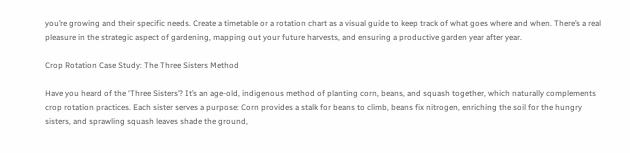you’re growing and their specific needs. Create a timetable or a rotation chart as a visual guide to keep track of what goes where and when. There’s a real pleasure in the strategic aspect of gardening, mapping out your future harvests, and ensuring a productive garden year after year.

Crop Rotation Case Study: The Three Sisters Method

Have you heard of the ‘Three Sisters’? It’s an age-old, indigenous method of planting corn, beans, and squash together, which naturally complements crop rotation practices. Each sister serves a purpose: Corn provides a stalk for beans to climb, beans fix nitrogen, enriching the soil for the hungry sisters, and sprawling squash leaves shade the ground,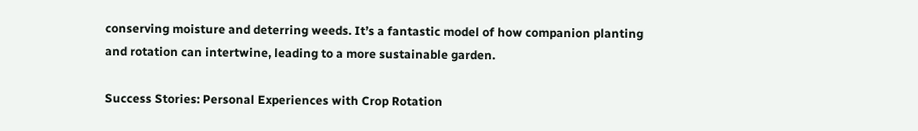conserving moisture and deterring weeds. It’s a fantastic model of how companion planting and rotation can intertwine, leading to a more sustainable garden.

Success Stories: Personal Experiences with Crop Rotation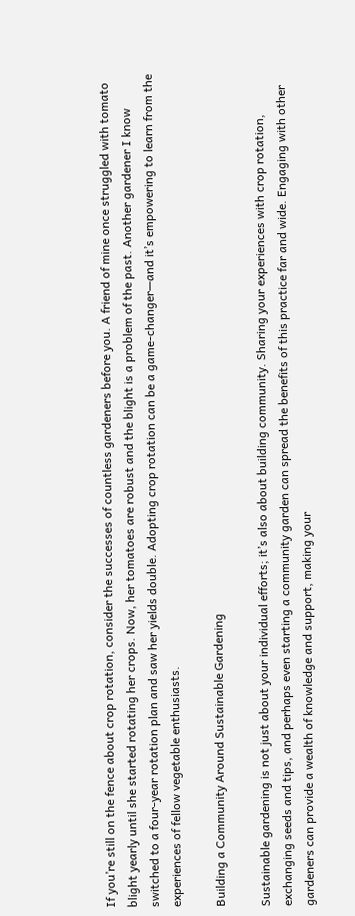If you’re still on the fence about crop rotation, consider the successes of countless gardeners before you. A friend of mine once struggled with tomato blight yearly until she started rotating her crops. Now, her tomatoes are robust and the blight is a problem of the past. Another gardener I know switched to a four-year rotation plan and saw her yields double. Adopting crop rotation can be a game-changer—and it’s empowering to learn from the experiences of fellow vegetable enthusiasts.

Building a Community Around Sustainable Gardening

Sustainable gardening is not just about your individual efforts; it’s also about building community. Sharing your experiences with crop rotation, exchanging seeds and tips, and perhaps even starting a community garden can spread the benefits of this practice far and wide. Engaging with other gardeners can provide a wealth of knowledge and support, making your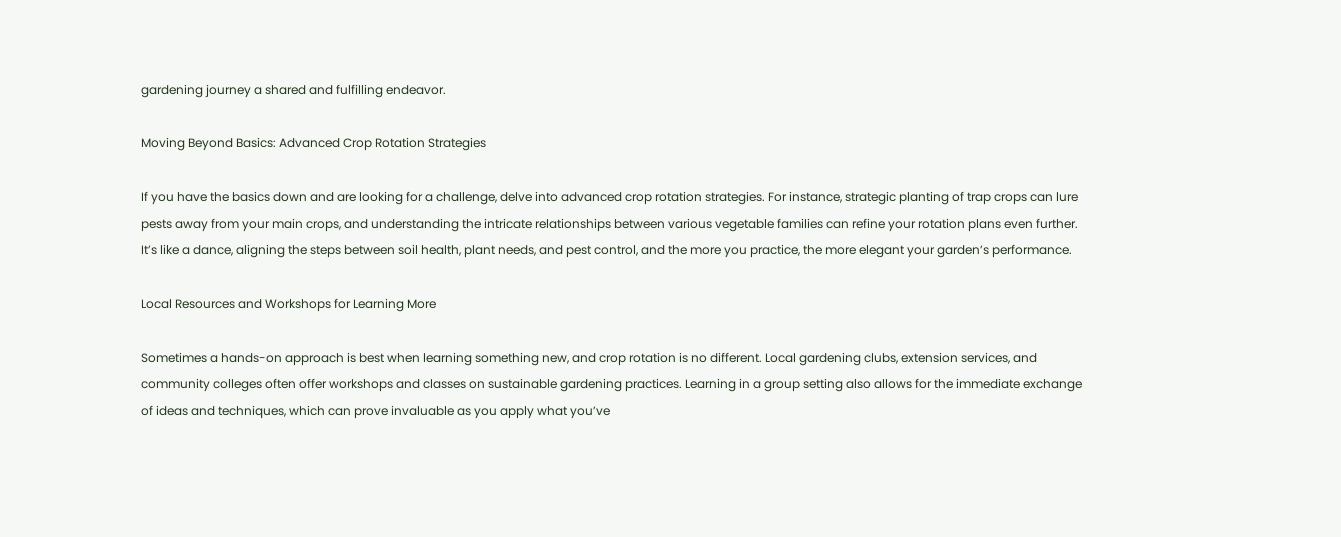gardening journey a shared and fulfilling endeavor.

Moving Beyond Basics: Advanced Crop Rotation Strategies

If you have the basics down and are looking for a challenge, delve into advanced crop rotation strategies. For instance, strategic planting of trap crops can lure pests away from your main crops, and understanding the intricate relationships between various vegetable families can refine your rotation plans even further. It’s like a dance, aligning the steps between soil health, plant needs, and pest control, and the more you practice, the more elegant your garden’s performance.

Local Resources and Workshops for Learning More

Sometimes a hands-on approach is best when learning something new, and crop rotation is no different. Local gardening clubs, extension services, and community colleges often offer workshops and classes on sustainable gardening practices. Learning in a group setting also allows for the immediate exchange of ideas and techniques, which can prove invaluable as you apply what you’ve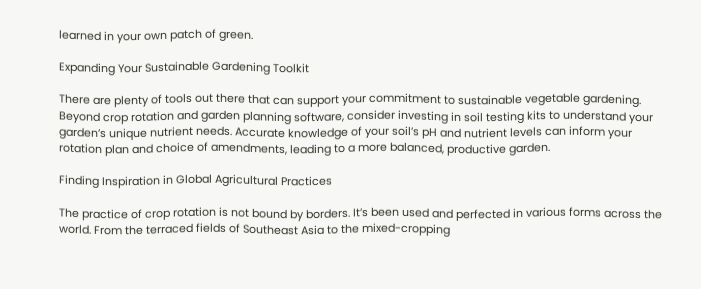learned in your own patch of green.

Expanding Your Sustainable Gardening Toolkit

There are plenty of tools out there that can support your commitment to sustainable vegetable gardening. Beyond crop rotation and garden planning software, consider investing in soil testing kits to understand your garden’s unique nutrient needs. Accurate knowledge of your soil’s pH and nutrient levels can inform your rotation plan and choice of amendments, leading to a more balanced, productive garden.

Finding Inspiration in Global Agricultural Practices

The practice of crop rotation is not bound by borders. It’s been used and perfected in various forms across the world. From the terraced fields of Southeast Asia to the mixed-cropping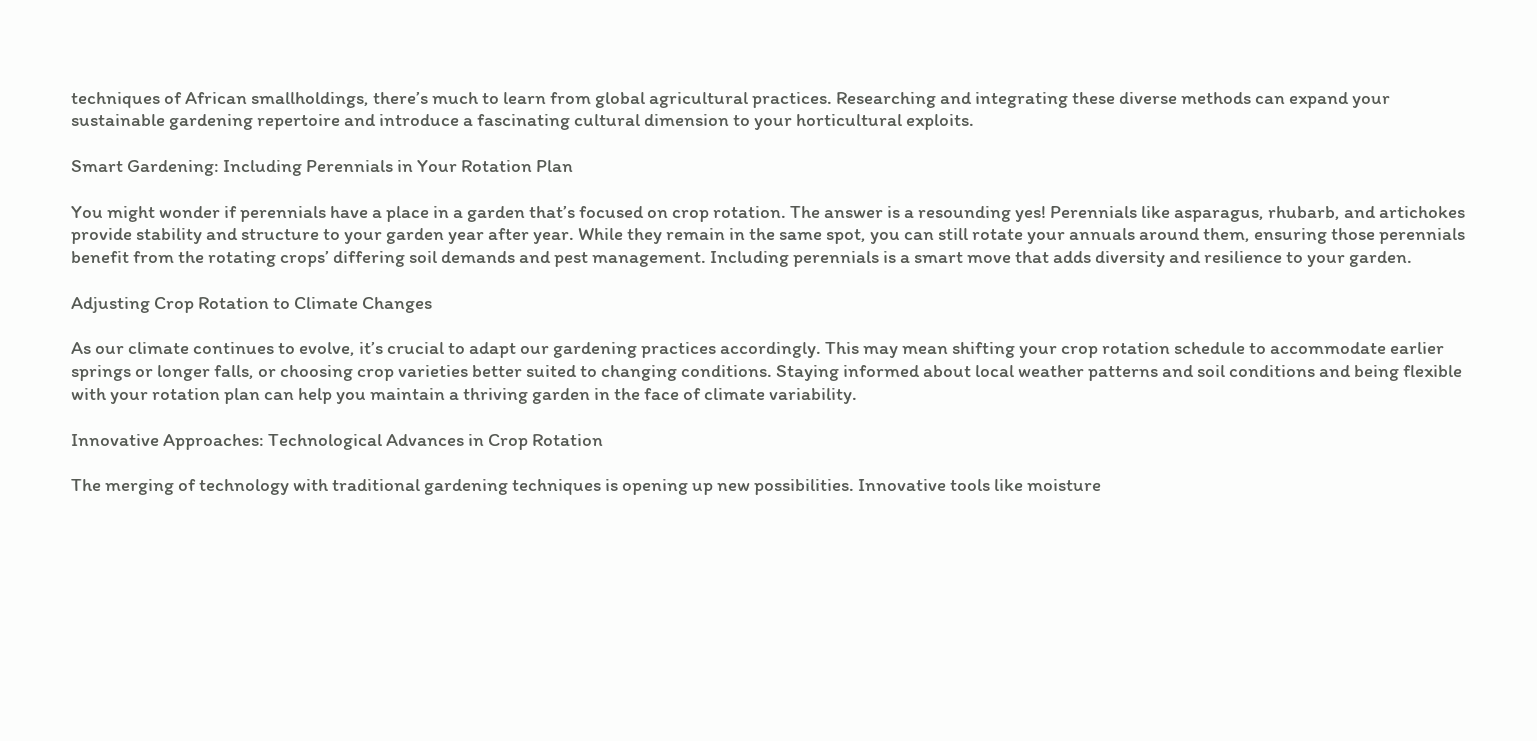techniques of African smallholdings, there’s much to learn from global agricultural practices. Researching and integrating these diverse methods can expand your sustainable gardening repertoire and introduce a fascinating cultural dimension to your horticultural exploits.

Smart Gardening: Including Perennials in Your Rotation Plan

You might wonder if perennials have a place in a garden that’s focused on crop rotation. The answer is a resounding yes! Perennials like asparagus, rhubarb, and artichokes provide stability and structure to your garden year after year. While they remain in the same spot, you can still rotate your annuals around them, ensuring those perennials benefit from the rotating crops’ differing soil demands and pest management. Including perennials is a smart move that adds diversity and resilience to your garden.

Adjusting Crop Rotation to Climate Changes

As our climate continues to evolve, it’s crucial to adapt our gardening practices accordingly. This may mean shifting your crop rotation schedule to accommodate earlier springs or longer falls, or choosing crop varieties better suited to changing conditions. Staying informed about local weather patterns and soil conditions and being flexible with your rotation plan can help you maintain a thriving garden in the face of climate variability.

Innovative Approaches: Technological Advances in Crop Rotation

The merging of technology with traditional gardening techniques is opening up new possibilities. Innovative tools like moisture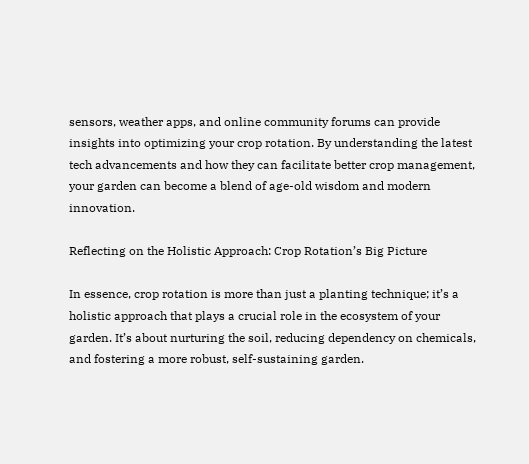sensors, weather apps, and online community forums can provide insights into optimizing your crop rotation. By understanding the latest tech advancements and how they can facilitate better crop management, your garden can become a blend of age-old wisdom and modern innovation.

Reflecting on the Holistic Approach: Crop Rotation’s Big Picture

In essence, crop rotation is more than just a planting technique; it’s a holistic approach that plays a crucial role in the ecosystem of your garden. It’s about nurturing the soil, reducing dependency on chemicals, and fostering a more robust, self-sustaining garden.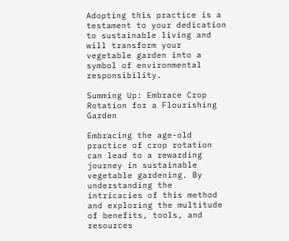Adopting this practice is a testament to your dedication to sustainable living and will transform your vegetable garden into a symbol of environmental responsibility.

Summing Up: Embrace Crop Rotation for a Flourishing Garden

Embracing the age-old practice of crop rotation can lead to a rewarding journey in sustainable vegetable gardening. By understanding the intricacies of this method and exploring the multitude of benefits, tools, and resources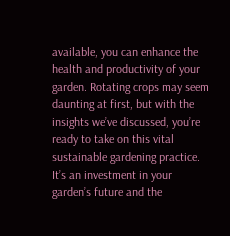available, you can enhance the health and productivity of your garden. Rotating crops may seem daunting at first, but with the insights we’ve discussed, you’re ready to take on this vital sustainable gardening practice. It’s an investment in your garden’s future and the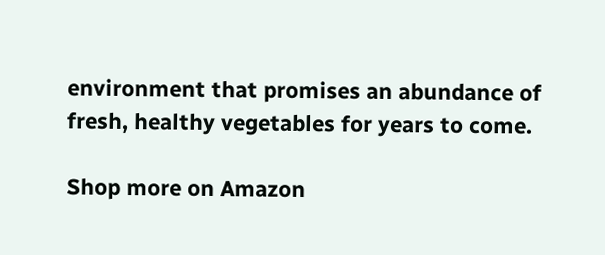environment that promises an abundance of fresh, healthy vegetables for years to come.

Shop more on Amazon